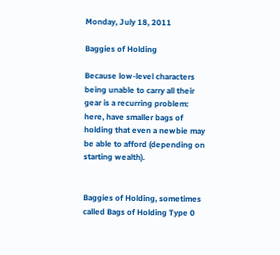Monday, July 18, 2011

Baggies of Holding

Because low-level characters being unable to carry all their gear is a recurring problem: here, have smaller bags of holding that even a newbie may be able to afford (depending on starting wealth).


Baggies of Holding, sometimes called Bags of Holding Type 0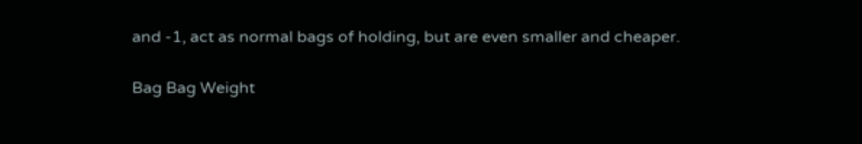and -1, act as normal bags of holding, but are even smaller and cheaper.

Bag Bag Weight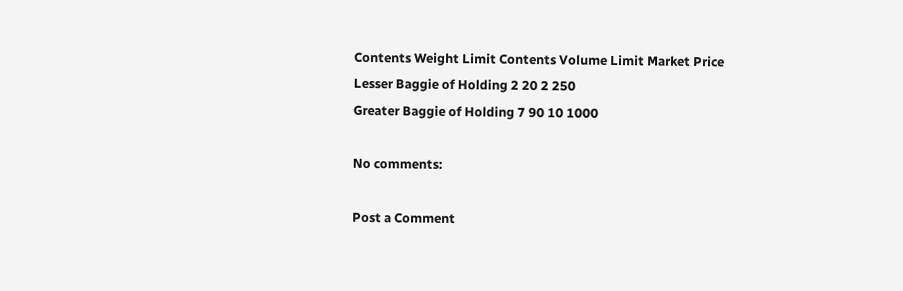Contents Weight Limit Contents Volume Limit Market Price
Lesser Baggie of Holding 2 20 2 250
Greater Baggie of Holding 7 90 10 1000

No comments:

Post a Comment